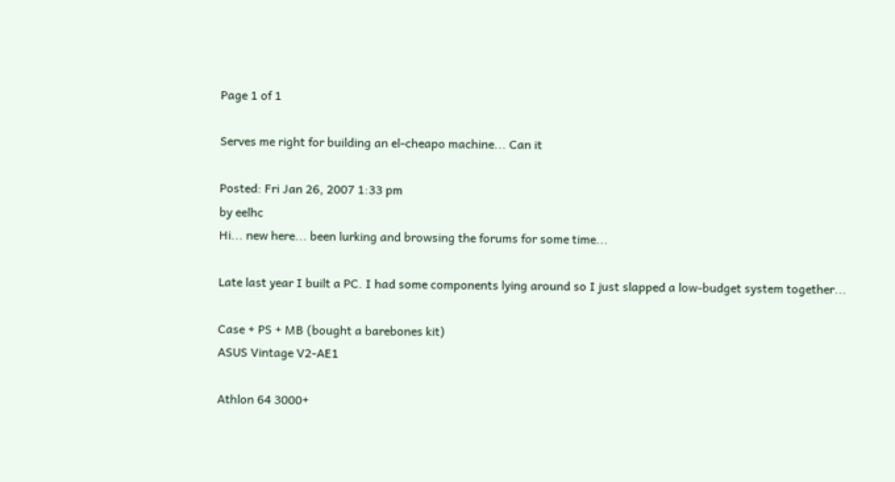Page 1 of 1

Serves me right for building an el-cheapo machine... Can it

Posted: Fri Jan 26, 2007 1:33 pm
by eelhc
Hi... new here... been lurking and browsing the forums for some time...

Late last year I built a PC. I had some components lying around so I just slapped a low-budget system together...

Case + PS + MB (bought a barebones kit)
ASUS Vintage V2-AE1

Athlon 64 3000+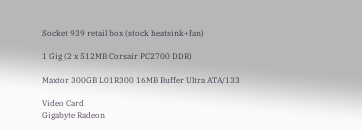Socket 939 retail box (stock heatsink+fan)

1 Gig (2 x 512MB Corsair PC2700 DDR)

Maxtor 300GB L01R300 16MB Buffer Ultra ATA/133

Video Card
Gigabyte Radeon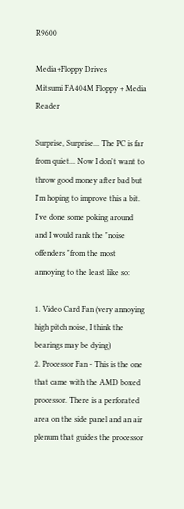R9600

Media+Floppy Drives
Mitsumi FA404M Floppy + Media Reader

Surprise, Surprise... The PC is far from quiet... Now I don't want to throw good money after bad but I'm hoping to improve this a bit. I've done some poking around and I would rank the "noise offenders "from the most annoying to the least like so:

1. Video Card Fan (very annoying high pitch noise, I think the bearings may be dying)
2. Processor Fan - This is the one that came with the AMD boxed processor. There is a perforated area on the side panel and an air plenum that guides the processor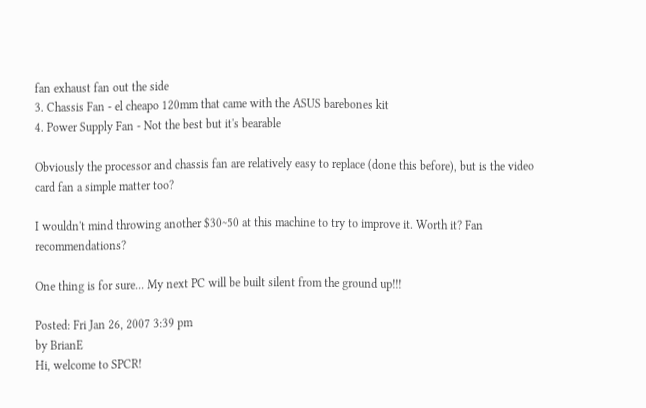fan exhaust fan out the side
3. Chassis Fan - el cheapo 120mm that came with the ASUS barebones kit
4. Power Supply Fan - Not the best but it's bearable

Obviously the processor and chassis fan are relatively easy to replace (done this before), but is the video card fan a simple matter too?

I wouldn't mind throwing another $30~50 at this machine to try to improve it. Worth it? Fan recommendations?

One thing is for sure... My next PC will be built silent from the ground up!!!

Posted: Fri Jan 26, 2007 3:39 pm
by BrianE
Hi, welcome to SPCR!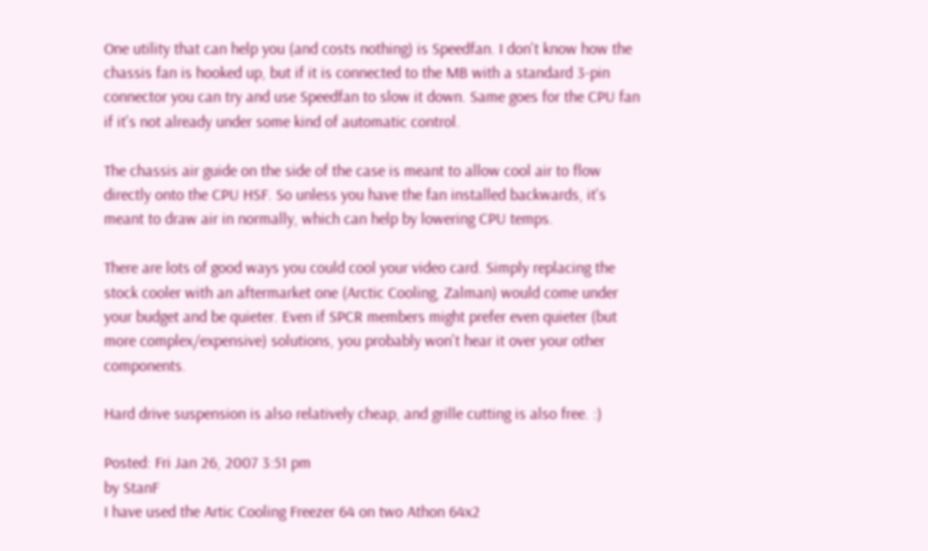One utility that can help you (and costs nothing) is Speedfan. I don't know how the chassis fan is hooked up, but if it is connected to the MB with a standard 3-pin connector you can try and use Speedfan to slow it down. Same goes for the CPU fan if it's not already under some kind of automatic control.

The chassis air guide on the side of the case is meant to allow cool air to flow directly onto the CPU HSF. So unless you have the fan installed backwards, it's meant to draw air in normally, which can help by lowering CPU temps.

There are lots of good ways you could cool your video card. Simply replacing the stock cooler with an aftermarket one (Arctic Cooling, Zalman) would come under your budget and be quieter. Even if SPCR members might prefer even quieter (but more complex/expensive) solutions, you probably won't hear it over your other components.

Hard drive suspension is also relatively cheap, and grille cutting is also free. :)

Posted: Fri Jan 26, 2007 3:51 pm
by StanF
I have used the Artic Cooling Freezer 64 on two Athon 64x2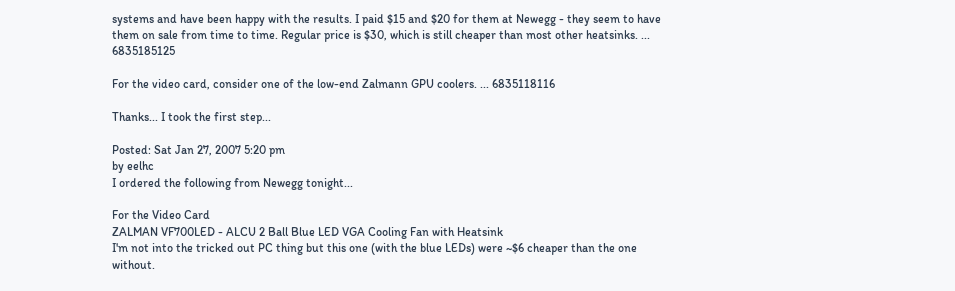systems and have been happy with the results. I paid $15 and $20 for them at Newegg - they seem to have them on sale from time to time. Regular price is $30, which is still cheaper than most other heatsinks. ... 6835185125

For the video card, consider one of the low-end Zalmann GPU coolers. ... 6835118116

Thanks... I took the first step...

Posted: Sat Jan 27, 2007 5:20 pm
by eelhc
I ordered the following from Newegg tonight...

For the Video Card
ZALMAN VF700LED - ALCU 2 Ball Blue LED VGA Cooling Fan with Heatsink
I'm not into the tricked out PC thing but this one (with the blue LEDs) were ~$6 cheaper than the one without.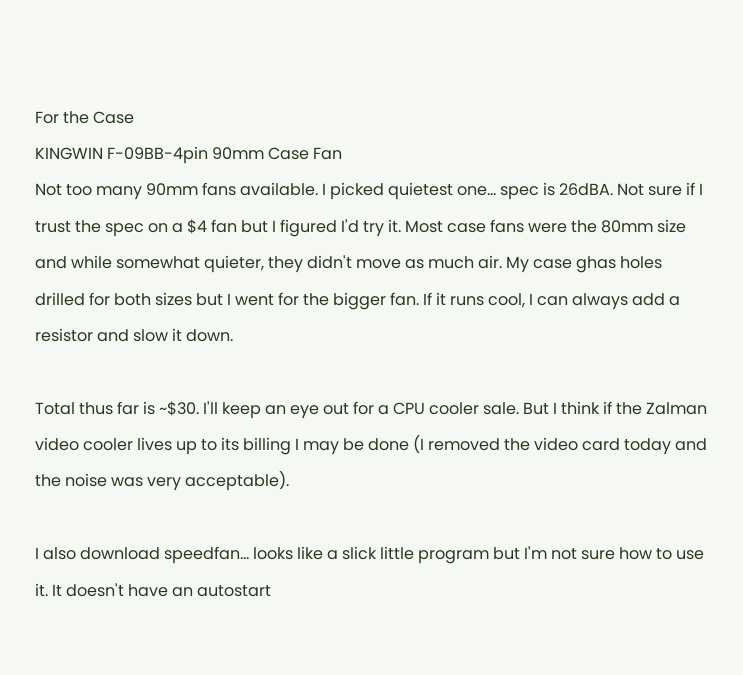For the Case
KINGWIN F-09BB-4pin 90mm Case Fan
Not too many 90mm fans available. I picked quietest one... spec is 26dBA. Not sure if I trust the spec on a $4 fan but I figured I'd try it. Most case fans were the 80mm size and while somewhat quieter, they didn't move as much air. My case ghas holes drilled for both sizes but I went for the bigger fan. If it runs cool, I can always add a resistor and slow it down.

Total thus far is ~$30. I'll keep an eye out for a CPU cooler sale. But I think if the Zalman video cooler lives up to its billing I may be done (I removed the video card today and the noise was very acceptable).

I also download speedfan... looks like a slick little program but I'm not sure how to use it. It doesn't have an autostart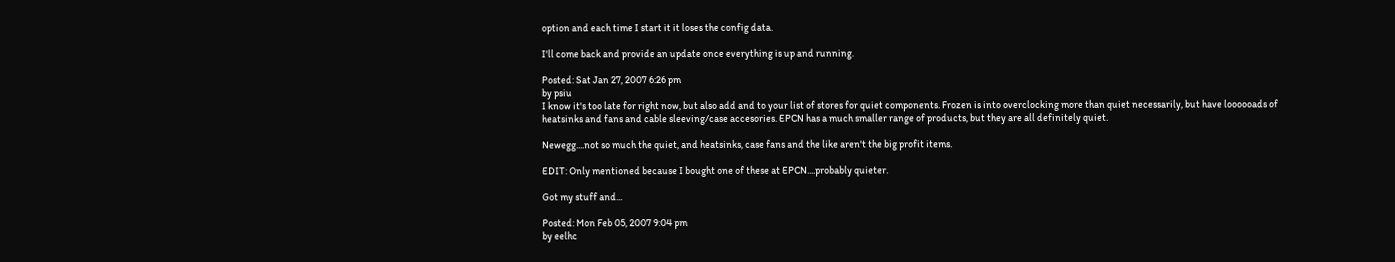option and each time I start it it loses the config data.

I'll come back and provide an update once everything is up and running.

Posted: Sat Jan 27, 2007 6:26 pm
by psiu
I know it's too late for right now, but also add and to your list of stores for quiet components. Frozen is into overclocking more than quiet necessarily, but have loooooads of heatsinks and fans and cable sleeving/case accesories. EPCN has a much smaller range of products, but they are all definitely quiet.

Newegg....not so much the quiet, and heatsinks, case fans and the like aren't the big profit items.

EDIT: Only mentioned because I bought one of these at EPCN....probably quieter.

Got my stuff and...

Posted: Mon Feb 05, 2007 9:04 pm
by eelhc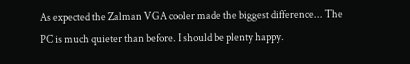As expected the Zalman VGA cooler made the biggest difference... The PC is much quieter than before. I should be plenty happy.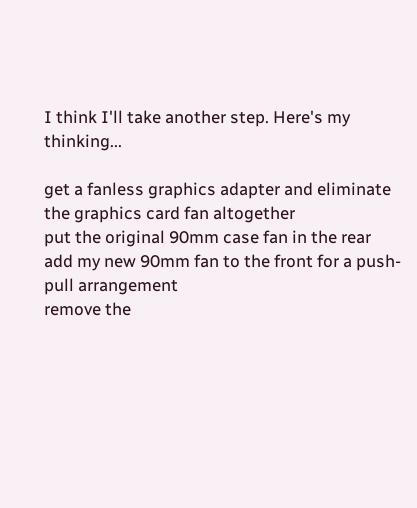I think I'll take another step. Here's my thinking...

get a fanless graphics adapter and eliminate the graphics card fan altogether
put the original 90mm case fan in the rear
add my new 90mm fan to the front for a push-pull arrangement
remove the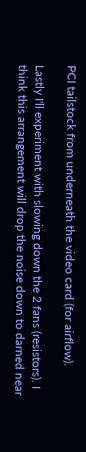PCI tailstock from underneath the video card (for airflow).

Lastly I'll experiment with slowing down the 2 fans (resistors). I think this arrangement will drop the noise down to darned near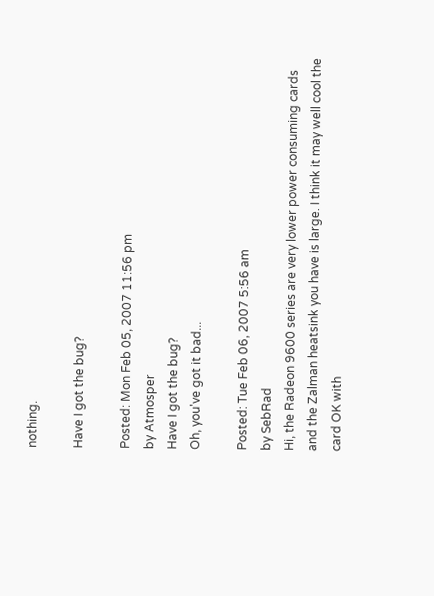nothing.

Have I got the bug?

Posted: Mon Feb 05, 2007 11:56 pm
by Atmosper
Have I got the bug?
Oh, you've got it bad...

Posted: Tue Feb 06, 2007 5:56 am
by SebRad
Hi, the Radeon 9600 series are very lower power consuming cards and the Zalman heatsink you have is large. I think it may well cool the card OK with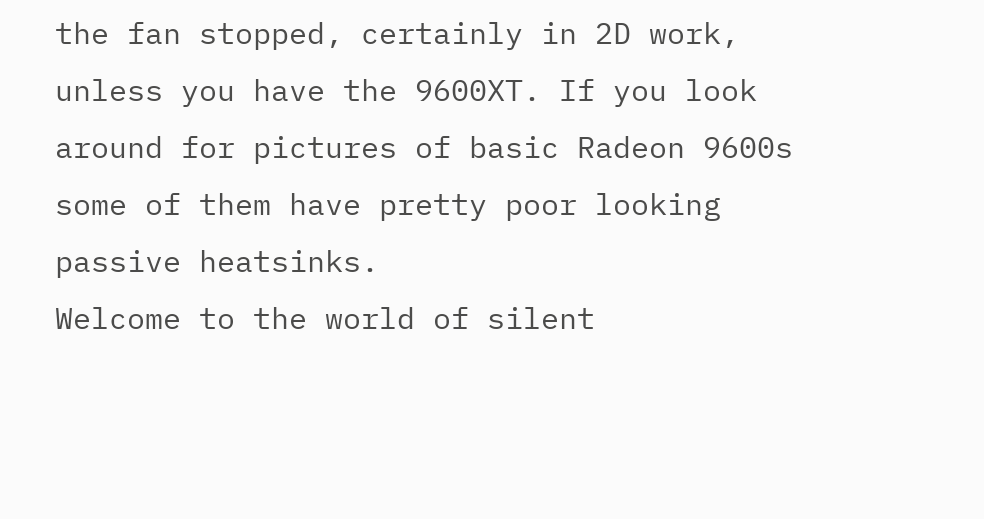the fan stopped, certainly in 2D work, unless you have the 9600XT. If you look around for pictures of basic Radeon 9600s some of them have pretty poor looking passive heatsinks.
Welcome to the world of silent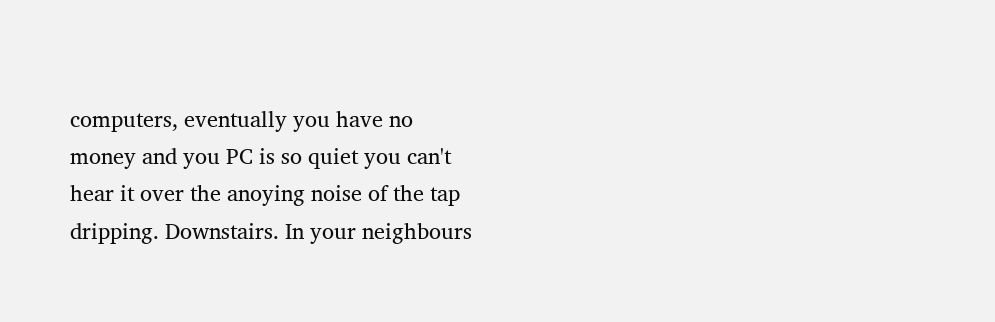computers, eventually you have no money and you PC is so quiet you can't hear it over the anoying noise of the tap dripping. Downstairs. In your neighbours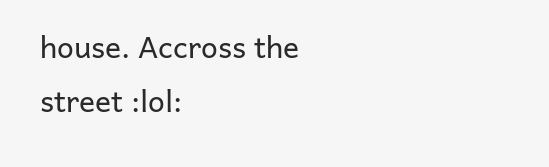house. Accross the street :lol: